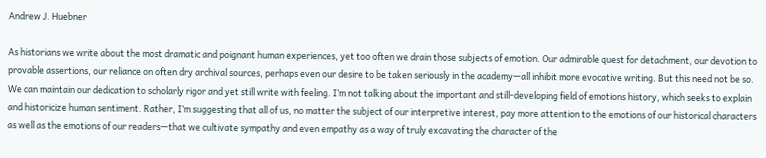Andrew J. Huebner

As historians we write about the most dramatic and poignant human experiences, yet too often we drain those subjects of emotion. Our admirable quest for detachment, our devotion to provable assertions, our reliance on often dry archival sources, perhaps even our desire to be taken seriously in the academy—all inhibit more evocative writing. But this need not be so. We can maintain our dedication to scholarly rigor and yet still write with feeling. I’m not talking about the important and still-developing field of emotions history, which seeks to explain and historicize human sentiment. Rather, I’m suggesting that all of us, no matter the subject of our interpretive interest, pay more attention to the emotions of our historical characters as well as the emotions of our readers—that we cultivate sympathy and even empathy as a way of truly excavating the character of the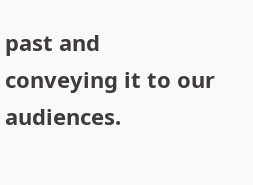past and conveying it to our audiences.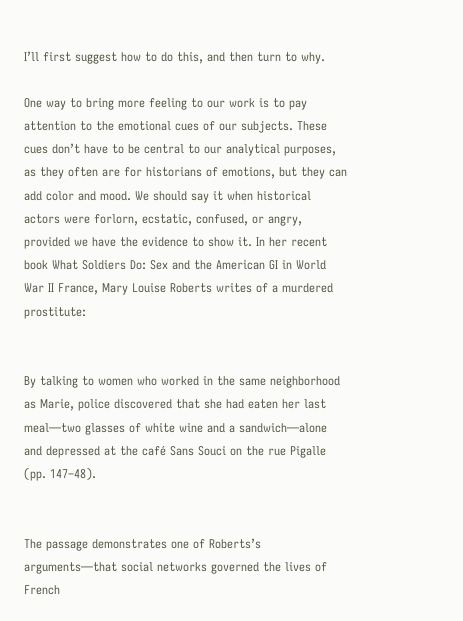I’ll first suggest how to do this, and then turn to why.

One way to bring more feeling to our work is to pay attention to the emotional cues of our subjects. These cues don’t have to be central to our analytical purposes, as they often are for historians of emotions, but they can add color and mood. We should say it when historical actors were forlorn, ecstatic, confused, or angry, provided we have the evidence to show it. In her recent book What Soldiers Do: Sex and the American GI in World War II France, Mary Louise Roberts writes of a murdered prostitute:


By talking to women who worked in the same neighborhood as Marie, police discovered that she had eaten her last meal—two glasses of white wine and a sandwich—alone and depressed at the café Sans Souci on the rue Pigalle (pp. 147–48).


The passage demonstrates one of Roberts’s arguments—that social networks governed the lives of French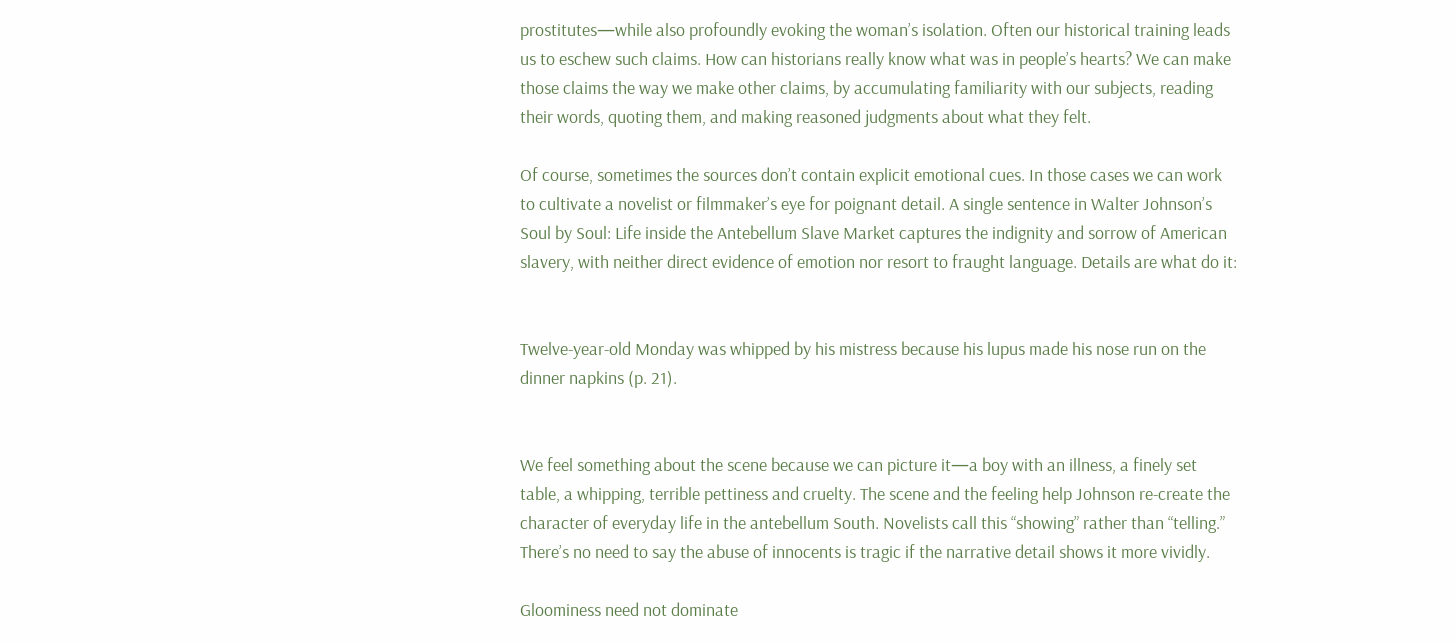prostitutes—while also profoundly evoking the woman’s isolation. Often our historical training leads us to eschew such claims. How can historians really know what was in people’s hearts? We can make those claims the way we make other claims, by accumulating familiarity with our subjects, reading their words, quoting them, and making reasoned judgments about what they felt.

Of course, sometimes the sources don’t contain explicit emotional cues. In those cases we can work to cultivate a novelist or filmmaker’s eye for poignant detail. A single sentence in Walter Johnson’s Soul by Soul: Life inside the Antebellum Slave Market captures the indignity and sorrow of American slavery, with neither direct evidence of emotion nor resort to fraught language. Details are what do it:


Twelve-year-old Monday was whipped by his mistress because his lupus made his nose run on the dinner napkins (p. 21).


We feel something about the scene because we can picture it—a boy with an illness, a finely set table, a whipping, terrible pettiness and cruelty. The scene and the feeling help Johnson re-create the character of everyday life in the antebellum South. Novelists call this “showing” rather than “telling.” There’s no need to say the abuse of innocents is tragic if the narrative detail shows it more vividly.

Gloominess need not dominate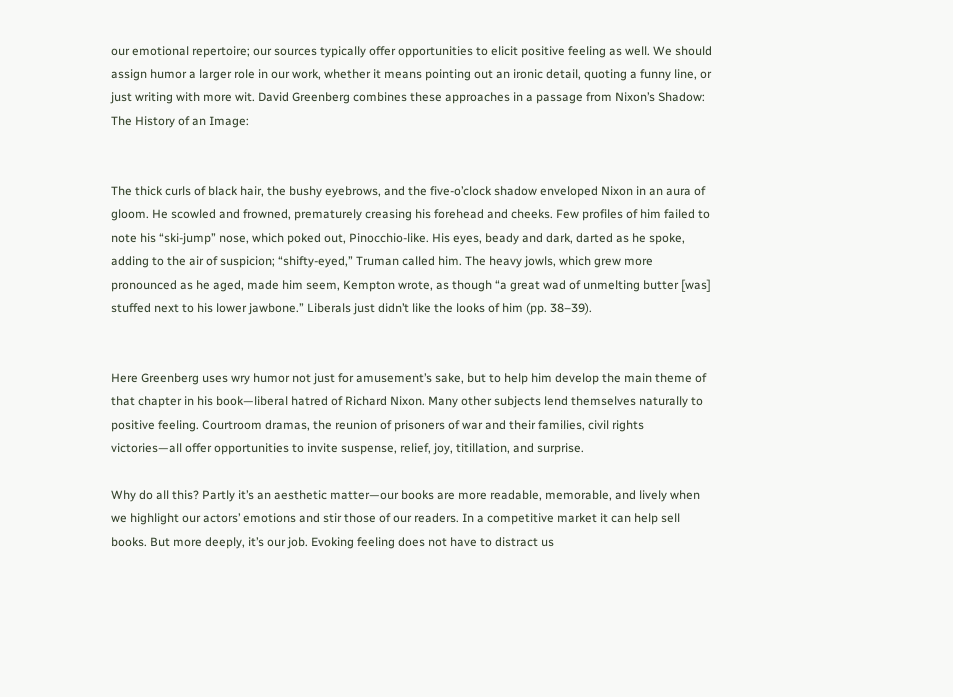our emotional repertoire; our sources typically offer opportunities to elicit positive feeling as well. We should assign humor a larger role in our work, whether it means pointing out an ironic detail, quoting a funny line, or just writing with more wit. David Greenberg combines these approaches in a passage from Nixon’s Shadow: The History of an Image:


The thick curls of black hair, the bushy eyebrows, and the five-o’clock shadow enveloped Nixon in an aura of gloom. He scowled and frowned, prematurely creasing his forehead and cheeks. Few profiles of him failed to note his “ski-jump” nose, which poked out, Pinocchio-like. His eyes, beady and dark, darted as he spoke, adding to the air of suspicion; “shifty-eyed,” Truman called him. The heavy jowls, which grew more pronounced as he aged, made him seem, Kempton wrote, as though “a great wad of unmelting butter [was] stuffed next to his lower jawbone.” Liberals just didn’t like the looks of him (pp. 38–39).


Here Greenberg uses wry humor not just for amusement’s sake, but to help him develop the main theme of that chapter in his book—liberal hatred of Richard Nixon. Many other subjects lend themselves naturally to positive feeling. Courtroom dramas, the reunion of prisoners of war and their families, civil rights victories—all offer opportunities to invite suspense, relief, joy, titillation, and surprise.

Why do all this? Partly it’s an aesthetic matter—our books are more readable, memorable, and lively when we highlight our actors’ emotions and stir those of our readers. In a competitive market it can help sell books. But more deeply, it’s our job. Evoking feeling does not have to distract us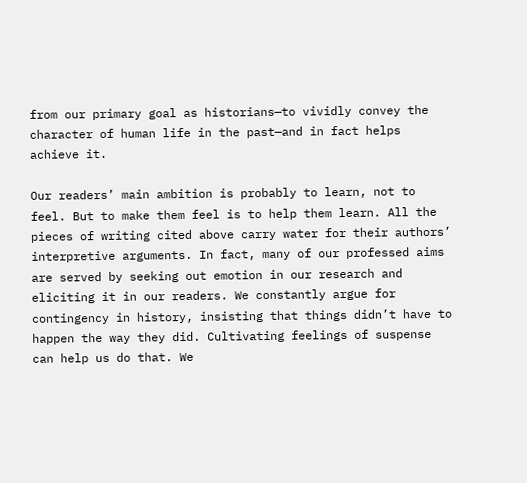from our primary goal as historians—to vividly convey the character of human life in the past—and in fact helps achieve it.

Our readers’ main ambition is probably to learn, not to feel. But to make them feel is to help them learn. All the pieces of writing cited above carry water for their authors’ interpretive arguments. In fact, many of our professed aims are served by seeking out emotion in our research and eliciting it in our readers. We constantly argue for contingency in history, insisting that things didn’t have to happen the way they did. Cultivating feelings of suspense can help us do that. We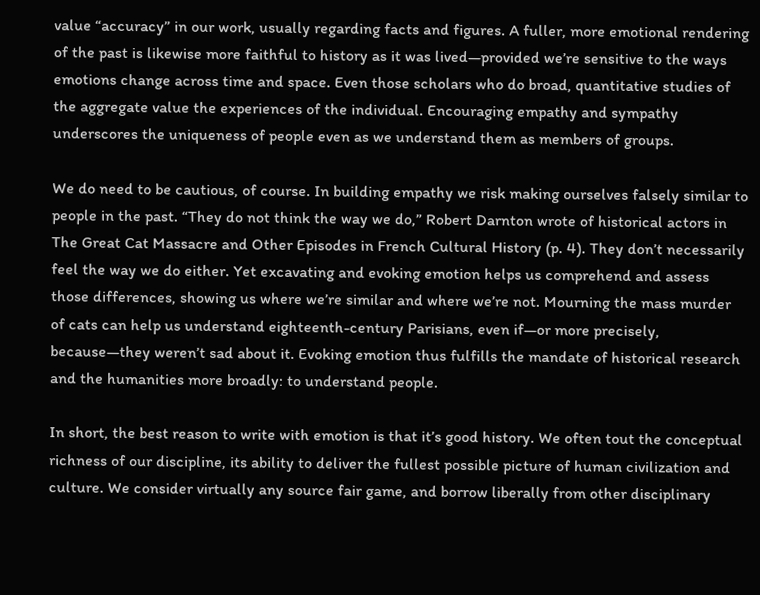value “accuracy” in our work, usually regarding facts and figures. A fuller, more emotional rendering of the past is likewise more faithful to history as it was lived—provided we’re sensitive to the ways emotions change across time and space. Even those scholars who do broad, quantitative studies of the aggregate value the experiences of the individual. Encouraging empathy and sympathy underscores the uniqueness of people even as we understand them as members of groups.

We do need to be cautious, of course. In building empathy we risk making ourselves falsely similar to people in the past. “They do not think the way we do,” Robert Darnton wrote of historical actors in The Great Cat Massacre and Other Episodes in French Cultural History (p. 4). They don’t necessarily feel the way we do either. Yet excavating and evoking emotion helps us comprehend and assess those differences, showing us where we’re similar and where we’re not. Mourning the mass murder of cats can help us understand eighteenth-century Parisians, even if—or more precisely, because—they weren’t sad about it. Evoking emotion thus fulfills the mandate of historical research and the humanities more broadly: to understand people.

In short, the best reason to write with emotion is that it’s good history. We often tout the conceptual richness of our discipline, its ability to deliver the fullest possible picture of human civilization and culture. We consider virtually any source fair game, and borrow liberally from other disciplinary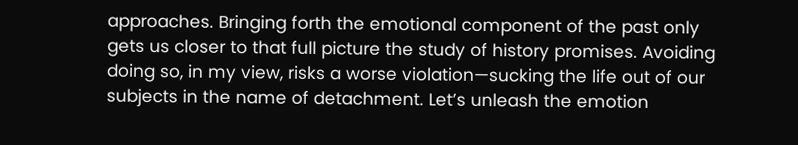approaches. Bringing forth the emotional component of the past only gets us closer to that full picture the study of history promises. Avoiding doing so, in my view, risks a worse violation—sucking the life out of our subjects in the name of detachment. Let’s unleash the emotion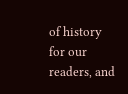of history for our readers, and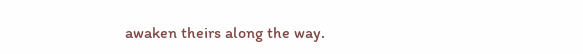awaken theirs along the way.